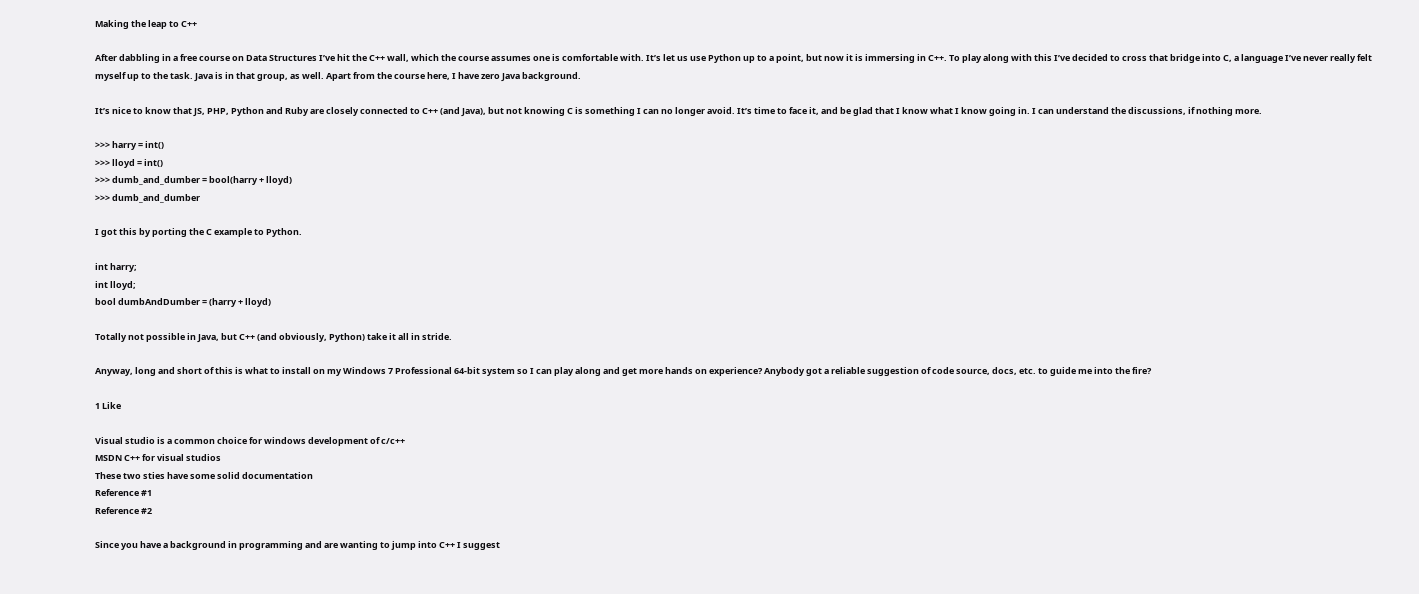Making the leap to C++

After dabbling in a free course on Data Structures I’ve hit the C++ wall, which the course assumes one is comfortable with. It’s let us use Python up to a point, but now it is immersing in C++. To play along with this I’ve decided to cross that bridge into C, a language I’ve never really felt myself up to the task. Java is in that group, as well. Apart from the course here, I have zero Java background.

It’s nice to know that JS, PHP, Python and Ruby are closely connected to C++ (and Java), but not knowing C is something I can no longer avoid. It’s time to face it, and be glad that I know what I know going in. I can understand the discussions, if nothing more.

>>> harry = int()
>>> lloyd = int()
>>> dumb_and_dumber = bool(harry + lloyd)
>>> dumb_and_dumber

I got this by porting the C example to Python.

int harry;
int lloyd;
bool dumbAndDumber = (harry + lloyd)

Totally not possible in Java, but C++ (and obviously, Python) take it all in stride.

Anyway, long and short of this is what to install on my Windows 7 Professional 64-bit system so I can play along and get more hands on experience? Anybody got a reliable suggestion of code source, docs, etc. to guide me into the fire?

1 Like

Visual studio is a common choice for windows development of c/c++
MSDN C++ for visual studios
These two sties have some solid documentation
Reference #1
Reference #2

Since you have a background in programming and are wanting to jump into C++ I suggest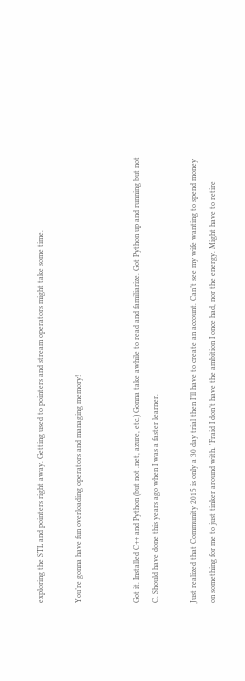exploring the STL and pointers right away. Getting used to pointers and stream operators might take some time.

You’re gonna have fun overloading operators and managing memory!


Got it. Installed C++ and Python (but not .net, azure, etc.) Gonna take awhile to read and familiarize. Got Python up and running but not C. Should have done this years ago when I was a faster learner.

Just realized that Community 2015 is only a 30 day trial then I’ll have to create an account. Can’t see my wife wanting to spend money on something for me to just tinker around with. 'Fraid I don’t have the ambition I once had, nor the energy. Might have to retire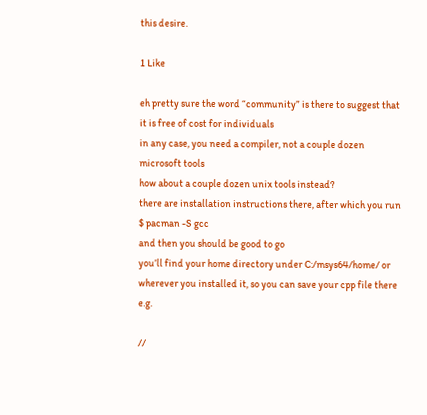this desire.

1 Like

eh pretty sure the word “community” is there to suggest that it is free of cost for individuals
in any case, you need a compiler, not a couple dozen microsoft tools
how about a couple dozen unix tools instead?
there are installation instructions there, after which you run
$ pacman -S gcc
and then you should be good to go
you’ll find your home directory under C:/msys64/home/ or wherever you installed it, so you can save your cpp file there e.g.

//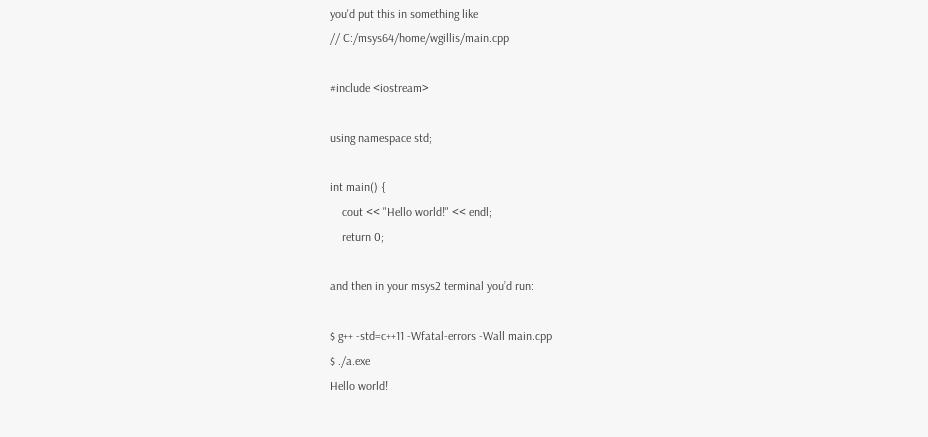you'd put this in something like
// C:/msys64/home/wgillis/main.cpp

#include <iostream>

using namespace std;

int main() {
    cout << "Hello world!" << endl;
    return 0;

and then in your msys2 terminal you’d run:

$ g++ -std=c++11 -Wfatal-errors -Wall main.cpp
$ ./a.exe
Hello world!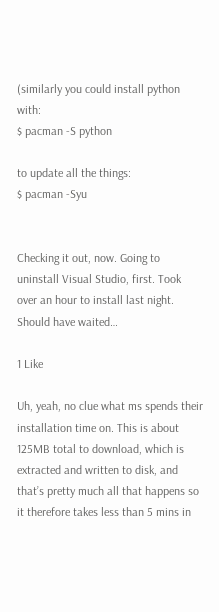(similarly you could install python with:
$ pacman -S python

to update all the things:
$ pacman -Syu


Checking it out, now. Going to uninstall Visual Studio, first. Took over an hour to install last night. Should have waited…

1 Like

Uh, yeah, no clue what ms spends their installation time on. This is about 125MB total to download, which is extracted and written to disk, and that’s pretty much all that happens so it therefore takes less than 5 mins in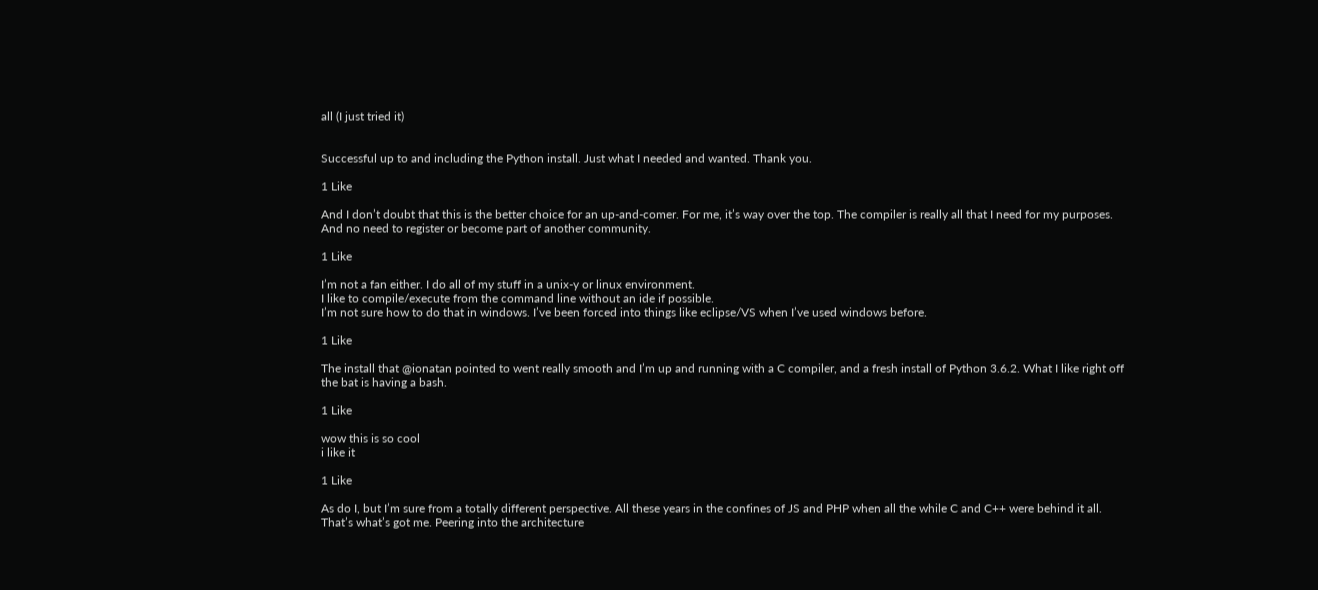all (I just tried it)


Successful up to and including the Python install. Just what I needed and wanted. Thank you.

1 Like

And I don’t doubt that this is the better choice for an up-and-comer. For me, it’s way over the top. The compiler is really all that I need for my purposes. And no need to register or become part of another community.

1 Like

I’m not a fan either. I do all of my stuff in a unix-y or linux environment.
I like to compile/execute from the command line without an ide if possible.
I’m not sure how to do that in windows. I’ve been forced into things like eclipse/VS when I’ve used windows before.

1 Like

The install that @ionatan pointed to went really smooth and I’m up and running with a C compiler, and a fresh install of Python 3.6.2. What I like right off the bat is having a bash.

1 Like

wow this is so cool
i like it

1 Like

As do I, but I’m sure from a totally different perspective. All these years in the confines of JS and PHP when all the while C and C++ were behind it all. That’s what’s got me. Peering into the architecture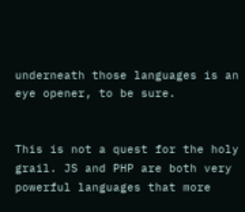underneath those languages is an eye opener, to be sure.


This is not a quest for the holy grail. JS and PHP are both very powerful languages that more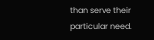than serve their particular need.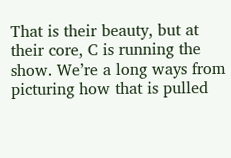That is their beauty, but at their core, C is running the show. We’re a long ways from picturing how that is pulled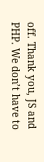off. Thank you, JS and PHP. We don’t have to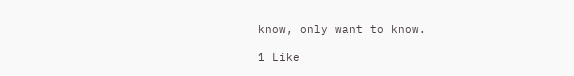know, only want to know.

1 Like